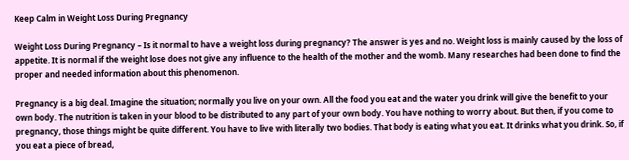Keep Calm in Weight Loss During Pregnancy

Weight Loss During Pregnancy – Is it normal to have a weight loss during pregnancy? The answer is yes and no. Weight loss is mainly caused by the loss of appetite. It is normal if the weight lose does not give any influence to the health of the mother and the womb. Many researches had been done to find the proper and needed information about this phenomenon.

Pregnancy is a big deal. Imagine the situation; normally you live on your own. All the food you eat and the water you drink will give the benefit to your own body. The nutrition is taken in your blood to be distributed to any part of your own body. You have nothing to worry about. But then, if you come to pregnancy, those things might be quite different. You have to live with literally two bodies. That body is eating what you eat. It drinks what you drink. So, if you eat a piece of bread,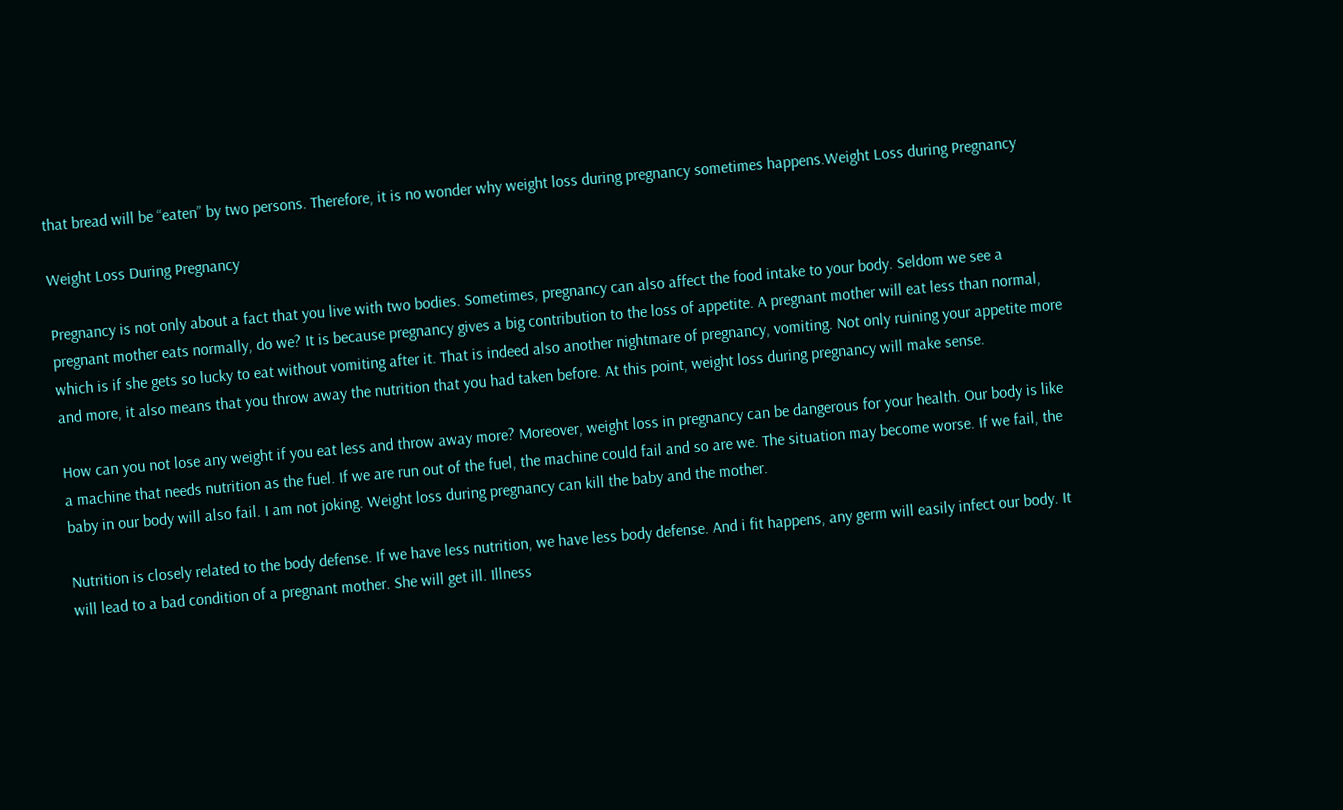that bread will be “eaten” by two persons. Therefore, it is no wonder why weight loss during pregnancy sometimes happens.Weight Loss during Pregnancy

Weight Loss During Pregnancy

Pregnancy is not only about a fact that you live with two bodies. Sometimes, pregnancy can also affect the food intake to your body. Seldom we see a pregnant mother eats normally, do we? It is because pregnancy gives a big contribution to the loss of appetite. A pregnant mother will eat less than normal, which is if she gets so lucky to eat without vomiting after it. That is indeed also another nightmare of pregnancy, vomiting. Not only ruining your appetite more and more, it also means that you throw away the nutrition that you had taken before. At this point, weight loss during pregnancy will make sense.

How can you not lose any weight if you eat less and throw away more? Moreover, weight loss in pregnancy can be dangerous for your health. Our body is like a machine that needs nutrition as the fuel. If we are run out of the fuel, the machine could fail and so are we. The situation may become worse. If we fail, the baby in our body will also fail. I am not joking. Weight loss during pregnancy can kill the baby and the mother.

Nutrition is closely related to the body defense. If we have less nutrition, we have less body defense. And i fit happens, any germ will easily infect our body. It will lead to a bad condition of a pregnant mother. She will get ill. Illness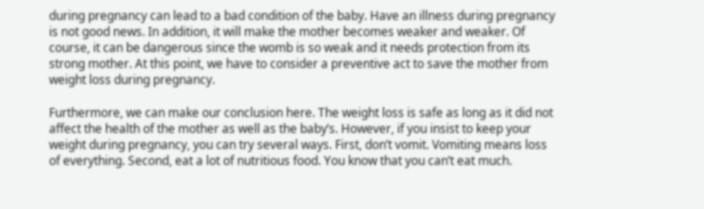during pregnancy can lead to a bad condition of the baby. Have an illness during pregnancy is not good news. In addition, it will make the mother becomes weaker and weaker. Of course, it can be dangerous since the womb is so weak and it needs protection from its strong mother. At this point, we have to consider a preventive act to save the mother from weight loss during pregnancy.

Furthermore, we can make our conclusion here. The weight loss is safe as long as it did not affect the health of the mother as well as the baby’s. However, if you insist to keep your weight during pregnancy, you can try several ways. First, don’t vomit. Vomiting means loss of everything. Second, eat a lot of nutritious food. You know that you can’t eat much.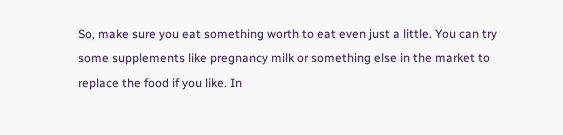So, make sure you eat something worth to eat even just a little. You can try some supplements like pregnancy milk or something else in the market to replace the food if you like. In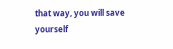that way, you will save yourself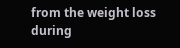from the weight loss during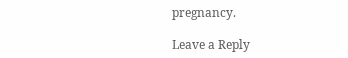pregnancy.

Leave a Reply